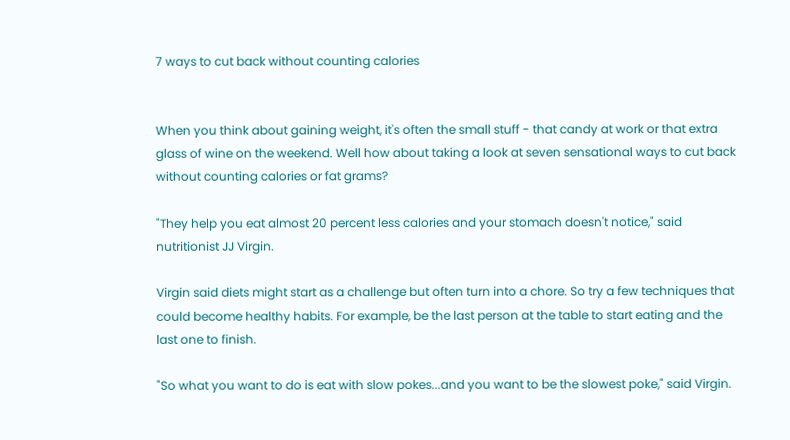7 ways to cut back without counting calories


When you think about gaining weight, it's often the small stuff - that candy at work or that extra glass of wine on the weekend. Well how about taking a look at seven sensational ways to cut back without counting calories or fat grams?

"They help you eat almost 20 percent less calories and your stomach doesn't notice," said nutritionist JJ Virgin.

Virgin said diets might start as a challenge but often turn into a chore. So try a few techniques that could become healthy habits. For example, be the last person at the table to start eating and the last one to finish.

"So what you want to do is eat with slow pokes...and you want to be the slowest poke," said Virgin.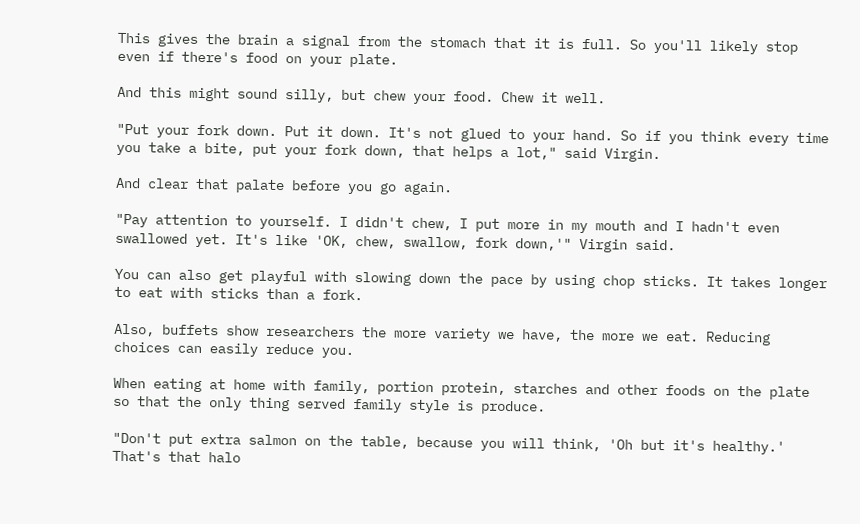This gives the brain a signal from the stomach that it is full. So you'll likely stop even if there's food on your plate.

And this might sound silly, but chew your food. Chew it well.

"Put your fork down. Put it down. It's not glued to your hand. So if you think every time you take a bite, put your fork down, that helps a lot," said Virgin.

And clear that palate before you go again.

"Pay attention to yourself. I didn't chew, I put more in my mouth and I hadn't even swallowed yet. It's like 'OK, chew, swallow, fork down,'" Virgin said.

You can also get playful with slowing down the pace by using chop sticks. It takes longer to eat with sticks than a fork.

Also, buffets show researchers the more variety we have, the more we eat. Reducing choices can easily reduce you.

When eating at home with family, portion protein, starches and other foods on the plate so that the only thing served family style is produce.

"Don't put extra salmon on the table, because you will think, 'Oh but it's healthy.' That's that halo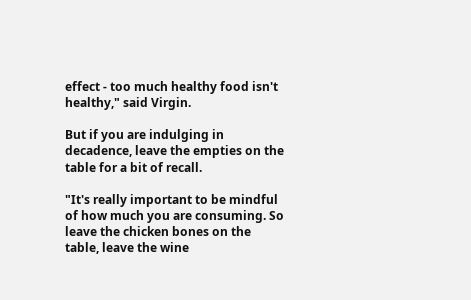effect - too much healthy food isn't healthy," said Virgin.

But if you are indulging in decadence, leave the empties on the table for a bit of recall.

"It's really important to be mindful of how much you are consuming. So leave the chicken bones on the table, leave the wine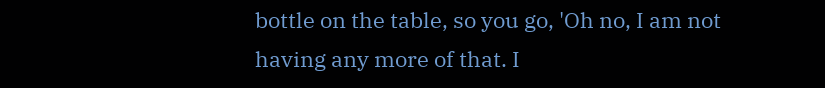bottle on the table, so you go, 'Oh no, I am not having any more of that. I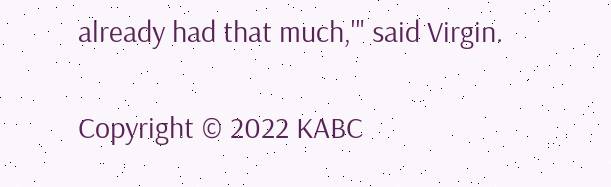already had that much,'" said Virgin.

Copyright © 2022 KABC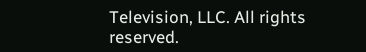Television, LLC. All rights reserved.